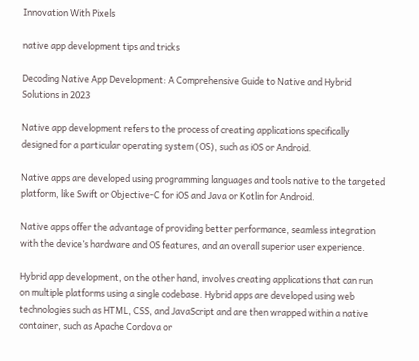Innovation With Pixels

native app development tips and tricks

Decoding Native App Development: A Comprehensive Guide to Native and Hybrid Solutions in 2023

Native app development refers to the process of creating applications specifically designed for a particular operating system (OS), such as iOS or Android.

Native apps are developed using programming languages and tools native to the targeted platform, like Swift or Objective-C for iOS and Java or Kotlin for Android.

Native apps offer the advantage of providing better performance, seamless integration with the device’s hardware and OS features, and an overall superior user experience.

Hybrid app development, on the other hand, involves creating applications that can run on multiple platforms using a single codebase. Hybrid apps are developed using web technologies such as HTML, CSS, and JavaScript and are then wrapped within a native container, such as Apache Cordova or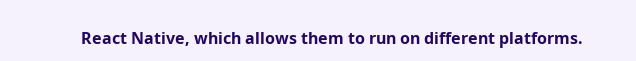React Native, which allows them to run on different platforms.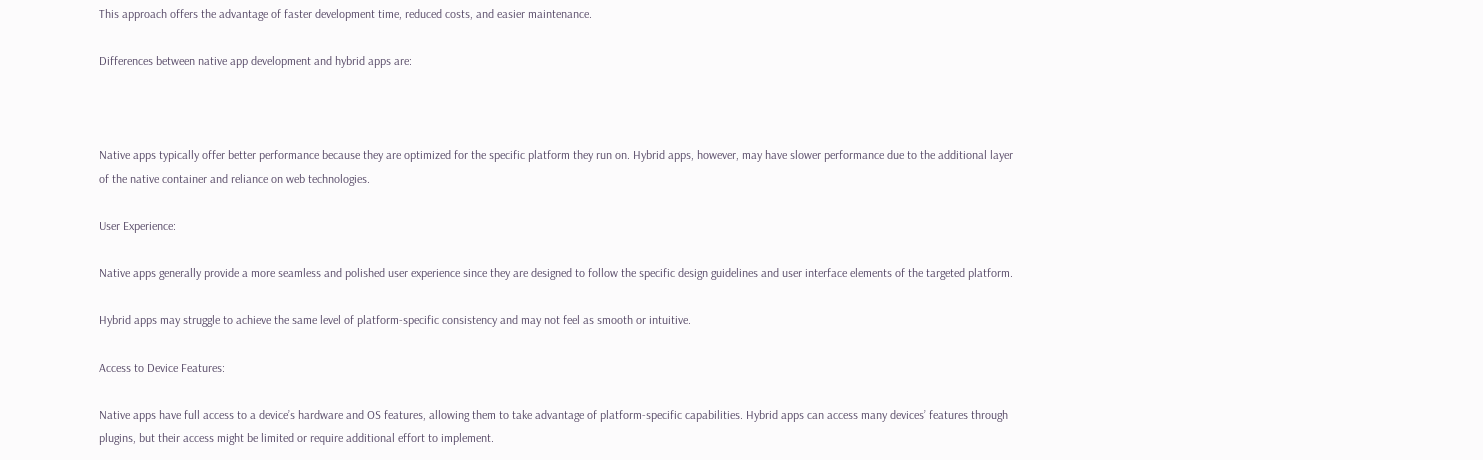This approach offers the advantage of faster development time, reduced costs, and easier maintenance.

Differences between native app development and hybrid apps are:



Native apps typically offer better performance because they are optimized for the specific platform they run on. Hybrid apps, however, may have slower performance due to the additional layer of the native container and reliance on web technologies.

User Experience:

Native apps generally provide a more seamless and polished user experience since they are designed to follow the specific design guidelines and user interface elements of the targeted platform.

Hybrid apps may struggle to achieve the same level of platform-specific consistency and may not feel as smooth or intuitive.

Access to Device Features:

Native apps have full access to a device’s hardware and OS features, allowing them to take advantage of platform-specific capabilities. Hybrid apps can access many devices’ features through plugins, but their access might be limited or require additional effort to implement.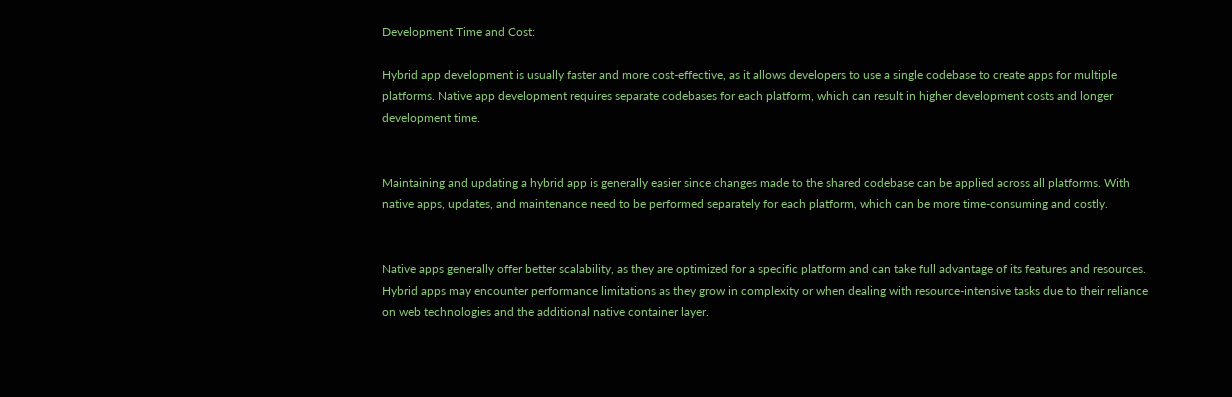Development Time and Cost:

Hybrid app development is usually faster and more cost-effective, as it allows developers to use a single codebase to create apps for multiple platforms. Native app development requires separate codebases for each platform, which can result in higher development costs and longer development time.


Maintaining and updating a hybrid app is generally easier since changes made to the shared codebase can be applied across all platforms. With native apps, updates, and maintenance need to be performed separately for each platform, which can be more time-consuming and costly.


Native apps generally offer better scalability, as they are optimized for a specific platform and can take full advantage of its features and resources. Hybrid apps may encounter performance limitations as they grow in complexity or when dealing with resource-intensive tasks due to their reliance on web technologies and the additional native container layer.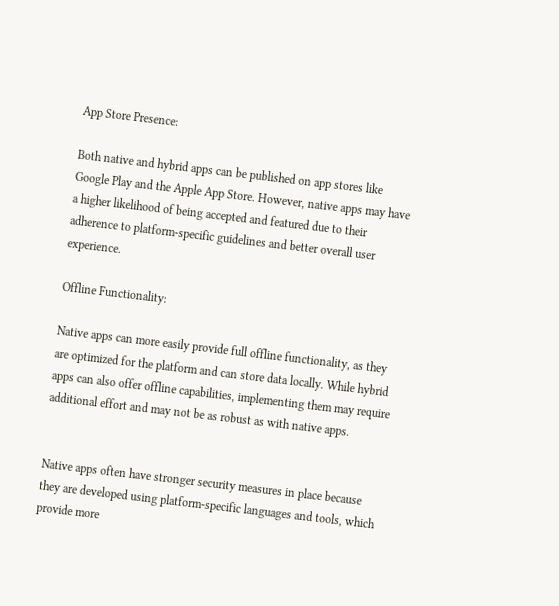App Store Presence:

Both native and hybrid apps can be published on app stores like Google Play and the Apple App Store. However, native apps may have a higher likelihood of being accepted and featured due to their adherence to platform-specific guidelines and better overall user experience.

Offline Functionality:

Native apps can more easily provide full offline functionality, as they are optimized for the platform and can store data locally. While hybrid apps can also offer offline capabilities, implementing them may require additional effort and may not be as robust as with native apps.


Native apps often have stronger security measures in place because they are developed using platform-specific languages and tools, which provide more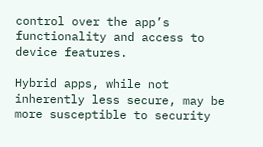control over the app’s functionality and access to device features.

Hybrid apps, while not inherently less secure, may be more susceptible to security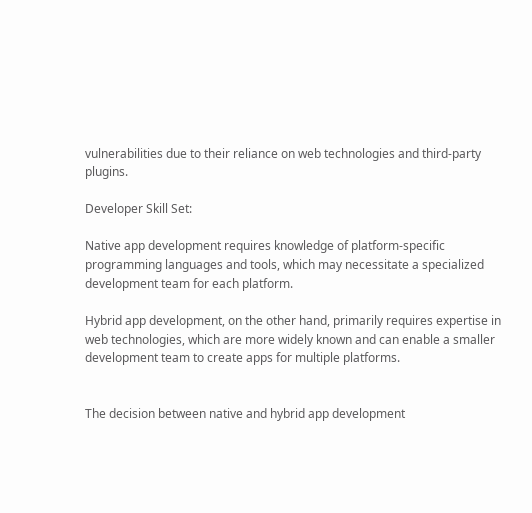vulnerabilities due to their reliance on web technologies and third-party plugins.

Developer Skill Set:

Native app development requires knowledge of platform-specific programming languages and tools, which may necessitate a specialized development team for each platform.

Hybrid app development, on the other hand, primarily requires expertise in web technologies, which are more widely known and can enable a smaller development team to create apps for multiple platforms.


The decision between native and hybrid app development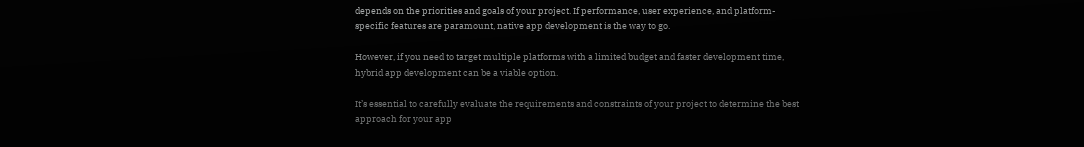depends on the priorities and goals of your project. If performance, user experience, and platform-specific features are paramount, native app development is the way to go.

However, if you need to target multiple platforms with a limited budget and faster development time, hybrid app development can be a viable option.

It’s essential to carefully evaluate the requirements and constraints of your project to determine the best approach for your app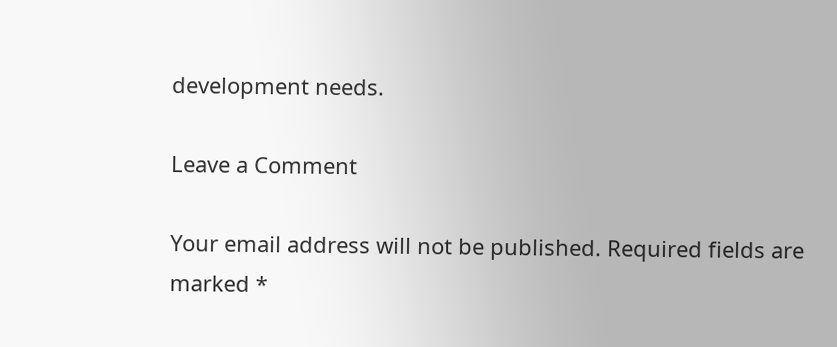development needs.

Leave a Comment

Your email address will not be published. Required fields are marked *